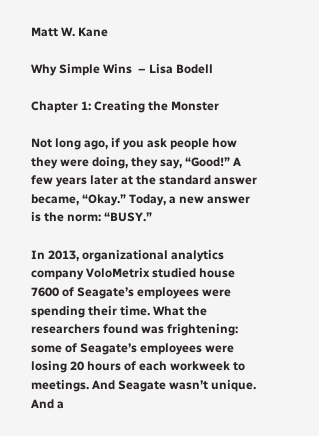Matt W. Kane

Why Simple Wins  – Lisa Bodell

Chapter 1: Creating the Monster

Not long ago, if you ask people how they were doing, they say, “Good!” A few years later at the standard answer became, “Okay.” Today, a new answer is the norm: “BUSY.”

In 2013, organizational analytics company VoloMetrix studied house 7600 of Seagate’s employees were spending their time. What the researchers found was frightening: some of Seagate’s employees were losing 20 hours of each workweek to meetings. And Seagate wasn’t unique. And a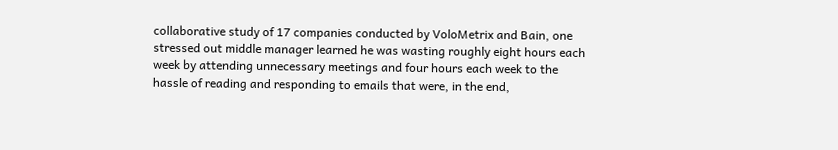collaborative study of 17 companies conducted by VoloMetrix and Bain, one stressed out middle manager learned he was wasting roughly eight hours each week by attending unnecessary meetings and four hours each week to the hassle of reading and responding to emails that were, in the end,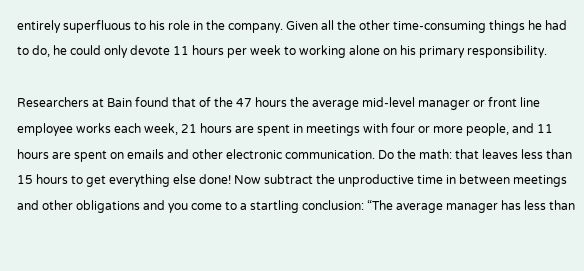entirely superfluous to his role in the company. Given all the other time-consuming things he had to do, he could only devote 11 hours per week to working alone on his primary responsibility.

Researchers at Bain found that of the 47 hours the average mid-level manager or front line employee works each week, 21 hours are spent in meetings with four or more people, and 11 hours are spent on emails and other electronic communication. Do the math: that leaves less than 15 hours to get everything else done! Now subtract the unproductive time in between meetings and other obligations and you come to a startling conclusion: “The average manager has less than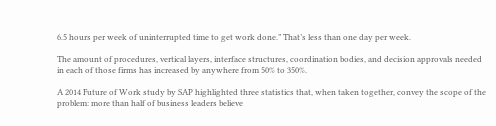6.5 hours per week of uninterrupted time to get work done.” That’s less than one day per week.

The amount of procedures, vertical layers, interface structures, coordination bodies, and decision approvals needed in each of those firms has increased by anywhere from 50% to 350%.

A 2014 Future of Work study by SAP highlighted three statistics that, when taken together, convey the scope of the problem: more than half of business leaders believe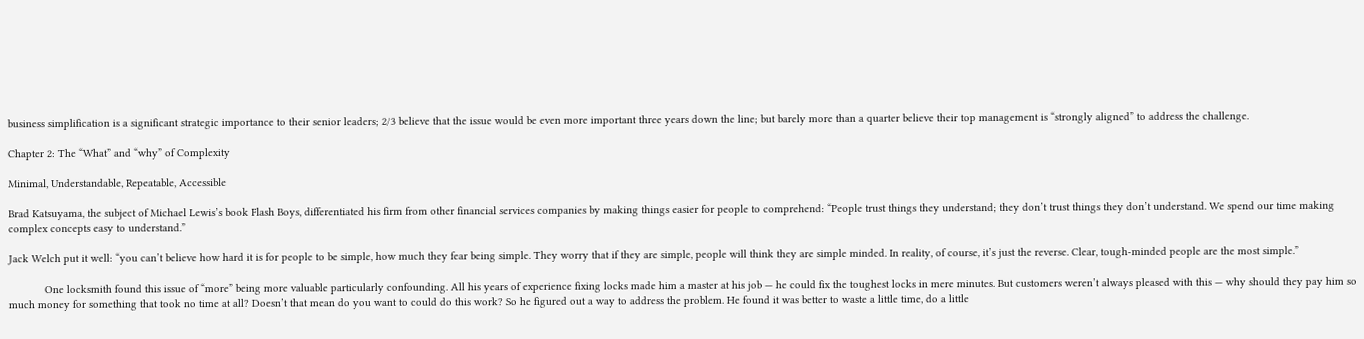business simplification is a significant strategic importance to their senior leaders; 2/3 believe that the issue would be even more important three years down the line; but barely more than a quarter believe their top management is “strongly aligned” to address the challenge.

Chapter 2: The “What” and “why” of Complexity

Minimal, Understandable, Repeatable, Accessible

Brad Katsuyama, the subject of Michael Lewis’s book Flash Boys, differentiated his firm from other financial services companies by making things easier for people to comprehend: “People trust things they understand; they don’t trust things they don’t understand. We spend our time making complex concepts easy to understand.”

Jack Welch put it well: “you can’t believe how hard it is for people to be simple, how much they fear being simple. They worry that if they are simple, people will think they are simple minded. In reality, of course, it’s just the reverse. Clear, tough-minded people are the most simple.”

            One locksmith found this issue of “more” being more valuable particularly confounding. All his years of experience fixing locks made him a master at his job — he could fix the toughest locks in mere minutes. But customers weren’t always pleased with this — why should they pay him so much money for something that took no time at all? Doesn’t that mean do you want to could do this work? So he figured out a way to address the problem. He found it was better to waste a little time, do a little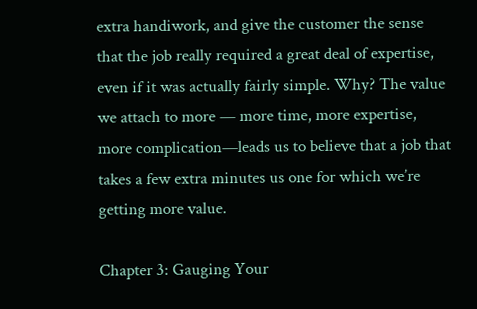extra handiwork, and give the customer the sense that the job really required a great deal of expertise, even if it was actually fairly simple. Why? The value we attach to more — more time, more expertise, more complication—leads us to believe that a job that takes a few extra minutes us one for which we’re getting more value.

Chapter 3: Gauging Your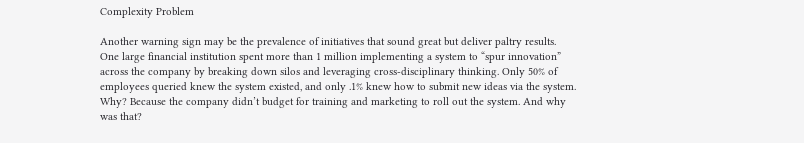Complexity Problem

Another warning sign may be the prevalence of initiatives that sound great but deliver paltry results. One large financial institution spent more than 1 million implementing a system to “spur innovation” across the company by breaking down silos and leveraging cross-disciplinary thinking. Only 50% of employees queried knew the system existed, and only .1% knew how to submit new ideas via the system. Why? Because the company didn’t budget for training and marketing to roll out the system. And why was that?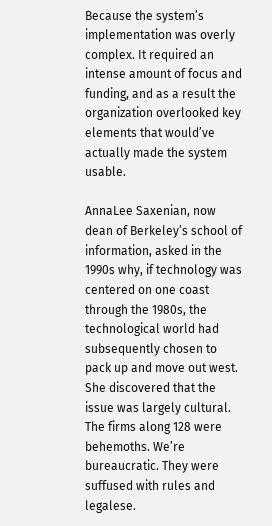Because the system’s implementation was overly complex. It required an intense amount of focus and funding, and as a result the organization overlooked key elements that would’ve actually made the system usable.

AnnaLee Saxenian, now dean of Berkeley’s school of information, asked in the 1990s why, if technology was centered on one coast through the 1980s, the technological world had subsequently chosen to pack up and move out west. She discovered that the issue was largely cultural. The firms along 128 were behemoths. We’re bureaucratic. They were suffused with rules and legalese.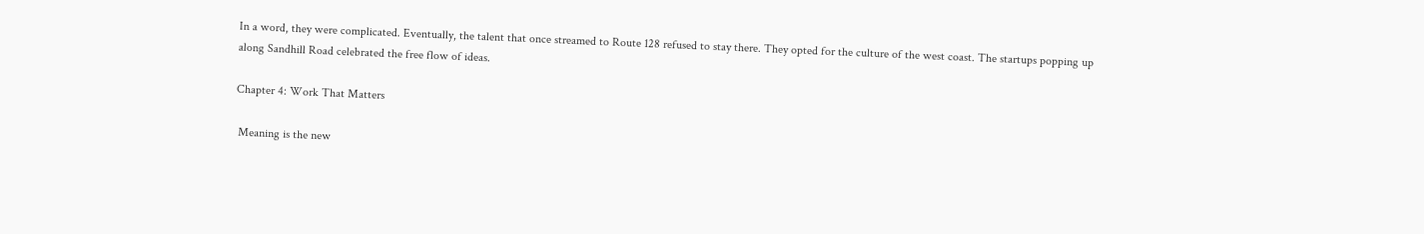In a word, they were complicated. Eventually, the talent that once streamed to Route 128 refused to stay there. They opted for the culture of the west coast. The startups popping up along Sandhill Road celebrated the free flow of ideas.

Chapter 4: Work That Matters

 Meaning is the new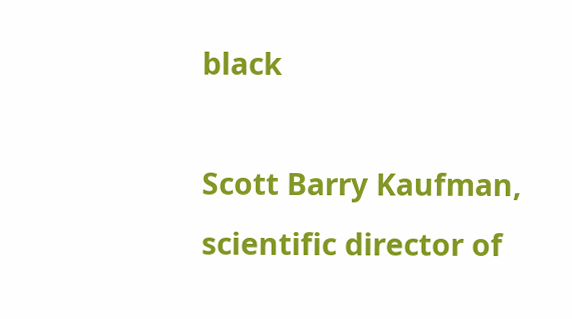black

Scott Barry Kaufman, scientific director of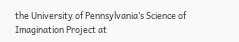the University of Pennsylvania’s Science of Imagination Project at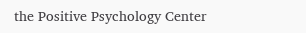the Positive Psychology Center